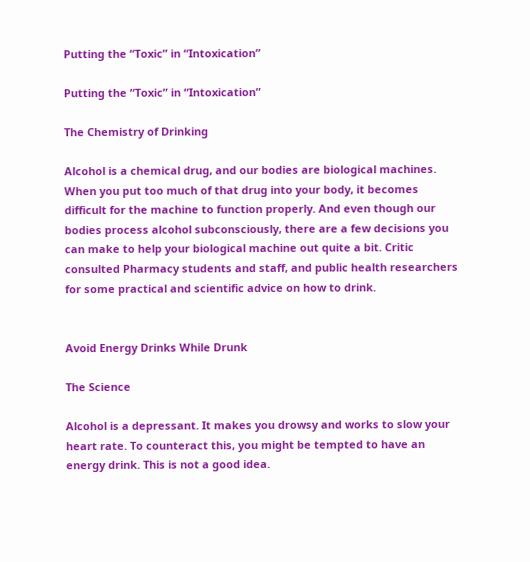Putting the “Toxic” in “Intoxication”

Putting the “Toxic” in “Intoxication”

The Chemistry of Drinking

Alcohol is a chemical drug, and our bodies are biological machines. When you put too much of that drug into your body, it becomes difficult for the machine to function properly. And even though our bodies process alcohol subconsciously, there are a few decisions you can make to help your biological machine out quite a bit. Critic consulted Pharmacy students and staff, and public health researchers for some practical and scientific advice on how to drink.


Avoid Energy Drinks While Drunk

The Science

Alcohol is a depressant. It makes you drowsy and works to slow your heart rate. To counteract this, you might be tempted to have an energy drink. This is not a good idea.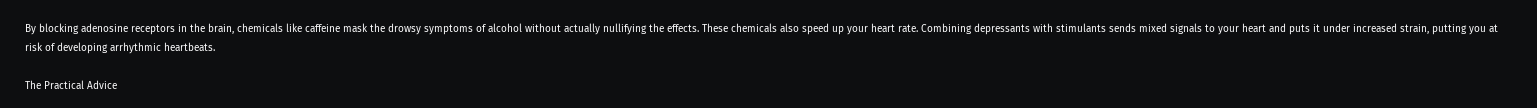By blocking adenosine receptors in the brain, chemicals like caffeine mask the drowsy symptoms of alcohol without actually nullifying the effects. These chemicals also speed up your heart rate. Combining depressants with stimulants sends mixed signals to your heart and puts it under increased strain, putting you at risk of developing arrhythmic heartbeats.

The Practical Advice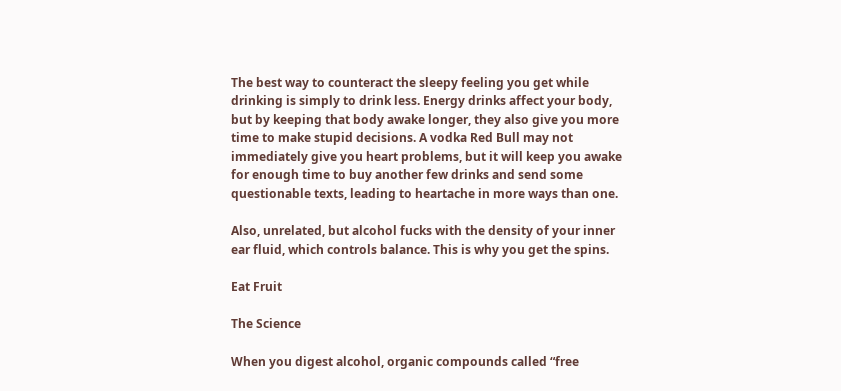The best way to counteract the sleepy feeling you get while drinking is simply to drink less. Energy drinks affect your body, but by keeping that body awake longer, they also give you more time to make stupid decisions. A vodka Red Bull may not immediately give you heart problems, but it will keep you awake for enough time to buy another few drinks and send some questionable texts, leading to heartache in more ways than one.

Also, unrelated, but alcohol fucks with the density of your inner ear fluid, which controls balance. This is why you get the spins.

Eat Fruit

The Science

When you digest alcohol, organic compounds called “free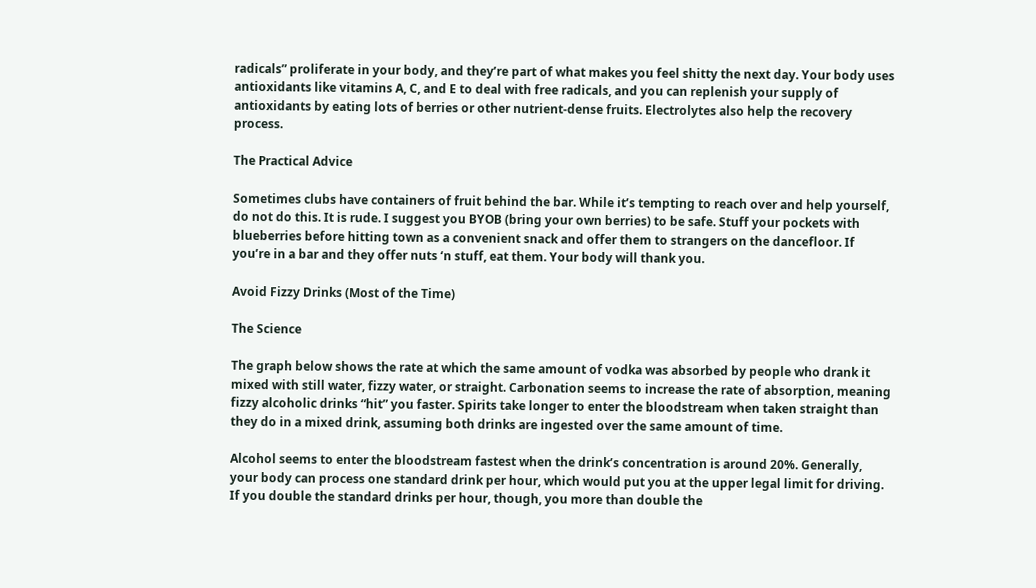radicals” proliferate in your body, and they’re part of what makes you feel shitty the next day. Your body uses antioxidants like vitamins A, C, and E to deal with free radicals, and you can replenish your supply of antioxidants by eating lots of berries or other nutrient-dense fruits. Electrolytes also help the recovery process.

The Practical Advice

Sometimes clubs have containers of fruit behind the bar. While it’s tempting to reach over and help yourself, do not do this. It is rude. I suggest you BYOB (bring your own berries) to be safe. Stuff your pockets with blueberries before hitting town as a convenient snack and offer them to strangers on the dancefloor. If you’re in a bar and they offer nuts ‘n stuff, eat them. Your body will thank you.

Avoid Fizzy Drinks (Most of the Time)

The Science

The graph below shows the rate at which the same amount of vodka was absorbed by people who drank it mixed with still water, fizzy water, or straight. Carbonation seems to increase the rate of absorption, meaning fizzy alcoholic drinks “hit” you faster. Spirits take longer to enter the bloodstream when taken straight than they do in a mixed drink, assuming both drinks are ingested over the same amount of time.

Alcohol seems to enter the bloodstream fastest when the drink’s concentration is around 20%. Generally, your body can process one standard drink per hour, which would put you at the upper legal limit for driving. If you double the standard drinks per hour, though, you more than double the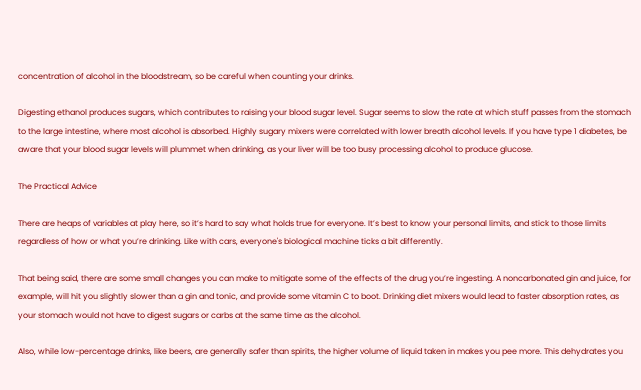concentration of alcohol in the bloodstream, so be careful when counting your drinks.

Digesting ethanol produces sugars, which contributes to raising your blood sugar level. Sugar seems to slow the rate at which stuff passes from the stomach to the large intestine, where most alcohol is absorbed. Highly sugary mixers were correlated with lower breath alcohol levels. If you have type 1 diabetes, be aware that your blood sugar levels will plummet when drinking, as your liver will be too busy processing alcohol to produce glucose.

The Practical Advice

There are heaps of variables at play here, so it’s hard to say what holds true for everyone. It’s best to know your personal limits, and stick to those limits regardless of how or what you’re drinking. Like with cars, everyone's biological machine ticks a bit differently.

That being said, there are some small changes you can make to mitigate some of the effects of the drug you’re ingesting. A noncarbonated gin and juice, for example, will hit you slightly slower than a gin and tonic, and provide some vitamin C to boot. Drinking diet mixers would lead to faster absorption rates, as your stomach would not have to digest sugars or carbs at the same time as the alcohol.

Also, while low-percentage drinks, like beers, are generally safer than spirits, the higher volume of liquid taken in makes you pee more. This dehydrates you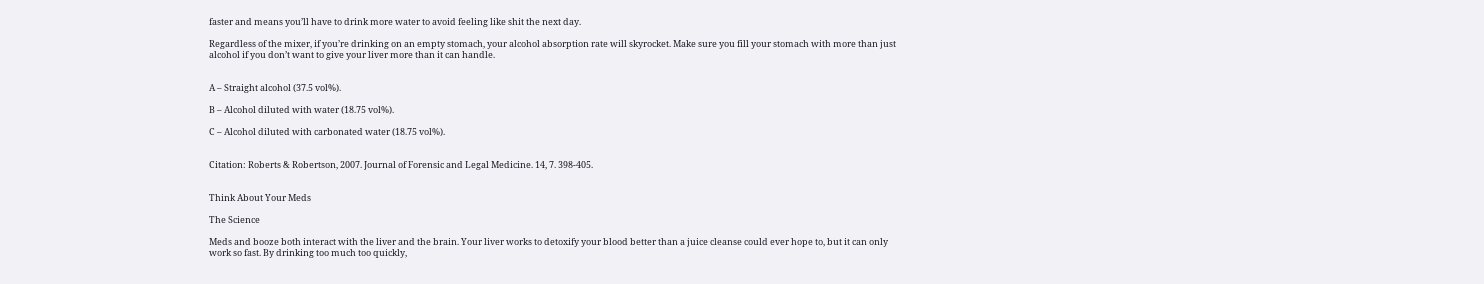faster and means you’ll have to drink more water to avoid feeling like shit the next day.

Regardless of the mixer, if you’re drinking on an empty stomach, your alcohol absorption rate will skyrocket. Make sure you fill your stomach with more than just alcohol if you don’t want to give your liver more than it can handle.


A – Straight alcohol (37.5 vol%).

B – Alcohol diluted with water (18.75 vol%).

C – Alcohol diluted with carbonated water (18.75 vol%).


Citation: Roberts & Robertson, 2007. Journal of Forensic and Legal Medicine. 14, 7. 398-405.


Think About Your Meds

The Science

Meds and booze both interact with the liver and the brain. Your liver works to detoxify your blood better than a juice cleanse could ever hope to, but it can only work so fast. By drinking too much too quickly,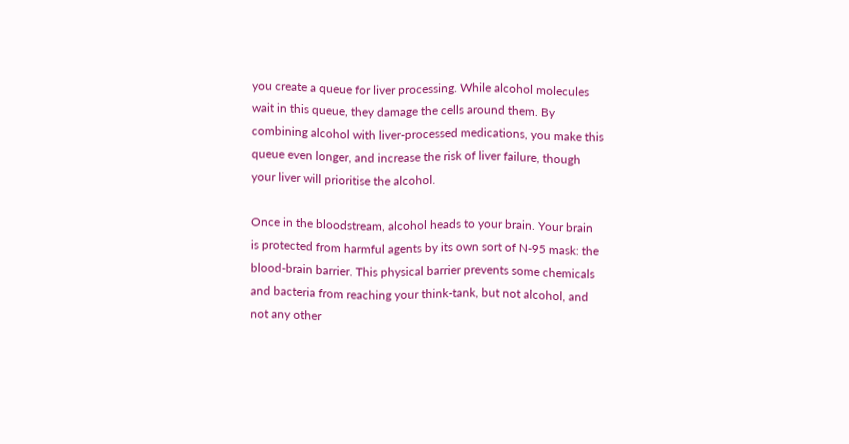you create a queue for liver processing. While alcohol molecules wait in this queue, they damage the cells around them. By combining alcohol with liver-processed medications, you make this queue even longer, and increase the risk of liver failure, though your liver will prioritise the alcohol.

Once in the bloodstream, alcohol heads to your brain. Your brain is protected from harmful agents by its own sort of N-95 mask: the blood-brain barrier. This physical barrier prevents some chemicals and bacteria from reaching your think-tank, but not alcohol, and not any other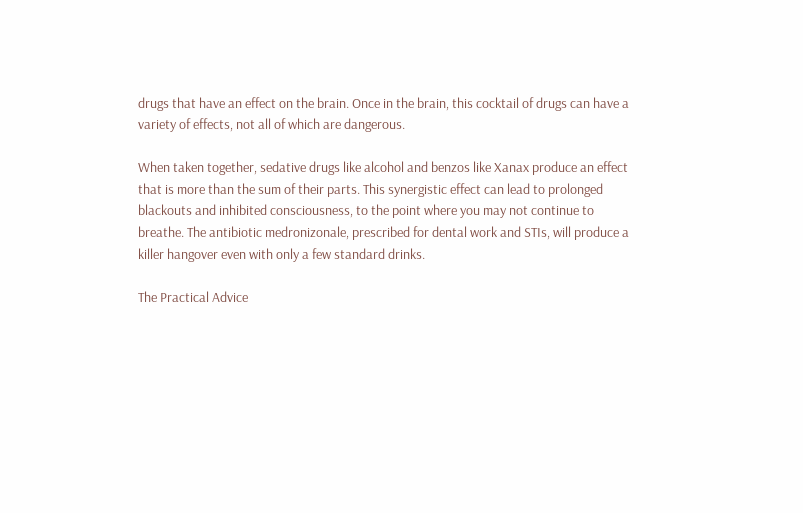drugs that have an effect on the brain. Once in the brain, this cocktail of drugs can have a variety of effects, not all of which are dangerous.

When taken together, sedative drugs like alcohol and benzos like Xanax produce an effect that is more than the sum of their parts. This synergistic effect can lead to prolonged blackouts and inhibited consciousness, to the point where you may not continue to breathe. The antibiotic medronizonale, prescribed for dental work and STIs, will produce a killer hangover even with only a few standard drinks.

The Practical Advice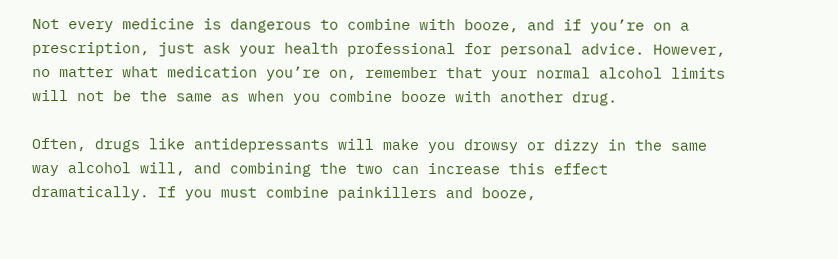Not every medicine is dangerous to combine with booze, and if you’re on a prescription, just ask your health professional for personal advice. However, no matter what medication you’re on, remember that your normal alcohol limits will not be the same as when you combine booze with another drug.

Often, drugs like antidepressants will make you drowsy or dizzy in the same way alcohol will, and combining the two can increase this effect dramatically. If you must combine painkillers and booze,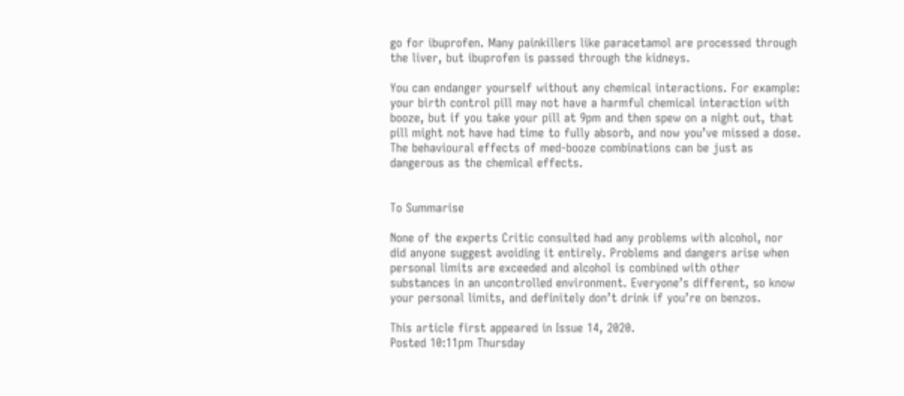go for ibuprofen. Many painkillers like paracetamol are processed through the liver, but ibuprofen is passed through the kidneys.

You can endanger yourself without any chemical interactions. For example: your birth control pill may not have a harmful chemical interaction with booze, but if you take your pill at 9pm and then spew on a night out, that pill might not have had time to fully absorb, and now you’ve missed a dose. The behavioural effects of med-booze combinations can be just as dangerous as the chemical effects.


To Summarise

None of the experts Critic consulted had any problems with alcohol, nor did anyone suggest avoiding it entirely. Problems and dangers arise when personal limits are exceeded and alcohol is combined with other substances in an uncontrolled environment. Everyone’s different, so know your personal limits, and definitely don’t drink if you’re on benzos.

This article first appeared in Issue 14, 2020.
Posted 10:11pm Thursday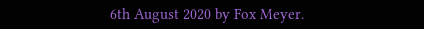6th August 2020 by Fox Meyer.